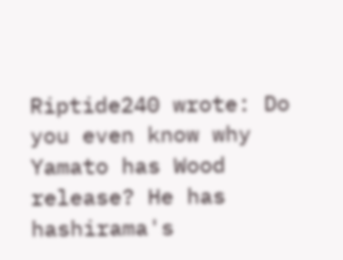Riptide240 wrote: Do you even know why Yamato has Wood release? He has hashirama's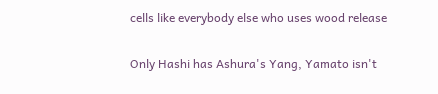cells like everybody else who uses wood release

Only Hashi has Ashura's Yang, Yamato isn't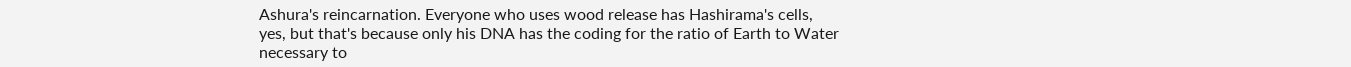Ashura's reincarnation. Everyone who uses wood release has Hashirama's cells, yes, but that's because only his DNA has the coding for the ratio of Earth to Water necessary to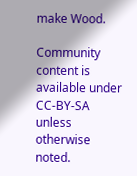make Wood.

Community content is available under CC-BY-SA unless otherwise noted.